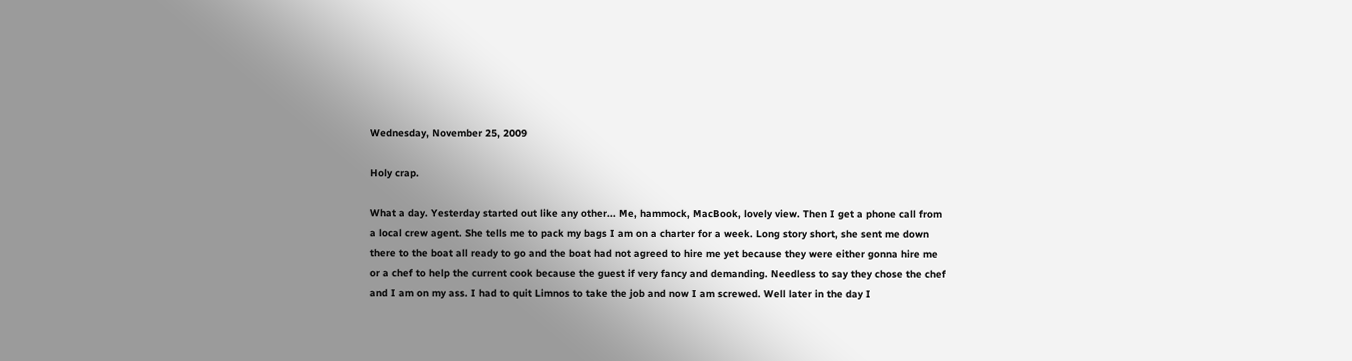Wednesday, November 25, 2009

Holy crap.

What a day. Yesterday started out like any other... Me, hammock, MacBook, lovely view. Then I get a phone call from a local crew agent. She tells me to pack my bags I am on a charter for a week. Long story short, she sent me down there to the boat all ready to go and the boat had not agreed to hire me yet because they were either gonna hire me or a chef to help the current cook because the guest if very fancy and demanding. Needless to say they chose the chef and I am on my ass. I had to quit Limnos to take the job and now I am screwed. Well later in the day I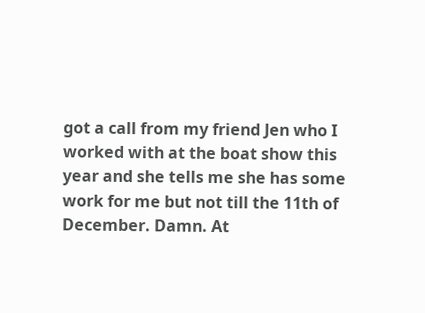got a call from my friend Jen who I worked with at the boat show this year and she tells me she has some work for me but not till the 11th of December. Damn. At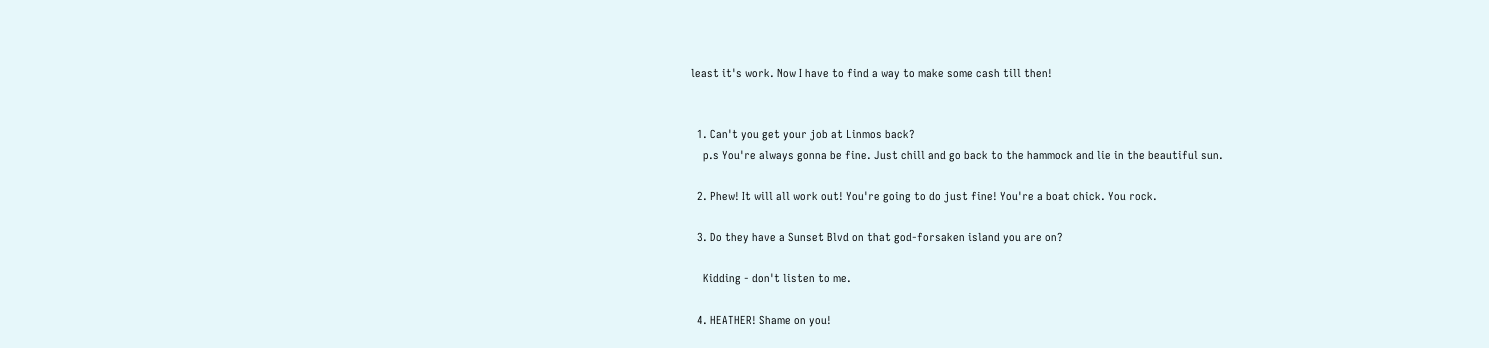least it's work. Now I have to find a way to make some cash till then!


  1. Can't you get your job at Linmos back?
    p.s You're always gonna be fine. Just chill and go back to the hammock and lie in the beautiful sun.

  2. Phew! It will all work out! You're going to do just fine! You're a boat chick. You rock.

  3. Do they have a Sunset Blvd on that god-forsaken island you are on?

    Kidding - don't listen to me.

  4. HEATHER! Shame on you!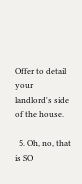Offer to detail your landlord's side of the house.

  5. Oh, no, that is SO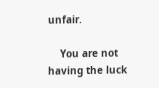unfair.

    You are not having the luck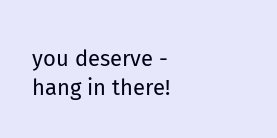you deserve - hang in there!